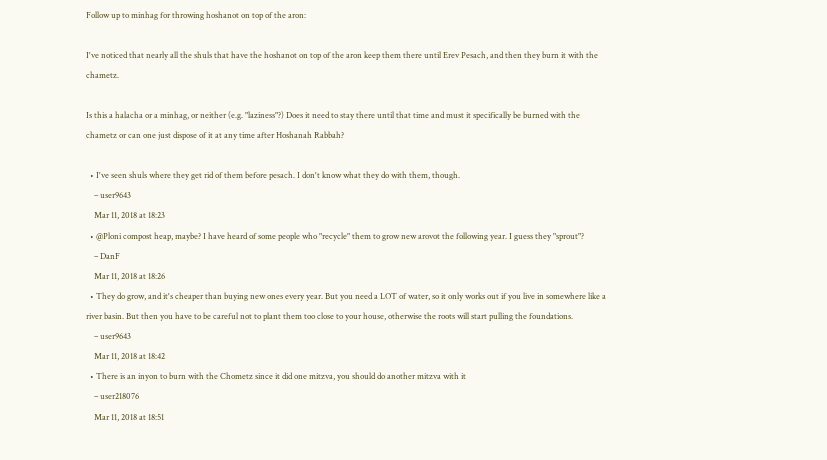Follow up to minhag for throwing hoshanot on top of the aron:

I've noticed that nearly all the shuls that have the hoshanot on top of the aron keep them there until Erev Pesach, and then they burn it with the chametz.

Is this a halacha or a minhag, or neither (e.g. "laziness"?) Does it need to stay there until that time and must it specifically be burned with the chametz or can one just dispose of it at any time after Hoshanah Rabbah?

  • I've seen shuls where they get rid of them before pesach. I don't know what they do with them, though.
    – user9643
    Mar 11, 2018 at 18:23
  • @Ploni compost heap, maybe? I have heard of some people who "recycle" them to grow new arovot the following year. I guess they "sprout"?
    – DanF
    Mar 11, 2018 at 18:26
  • They do grow, and it's cheaper than buying new ones every year. But you need a LOT of water, so it only works out if you live in somewhere like a river basin. But then you have to be careful not to plant them too close to your house, otherwise the roots will start pulling the foundations.
    – user9643
    Mar 11, 2018 at 18:42
  • There is an inyon to burn with the Chometz since it did one mitzva, you should do another mitzva with it
    – user218076
    Mar 11, 2018 at 18:51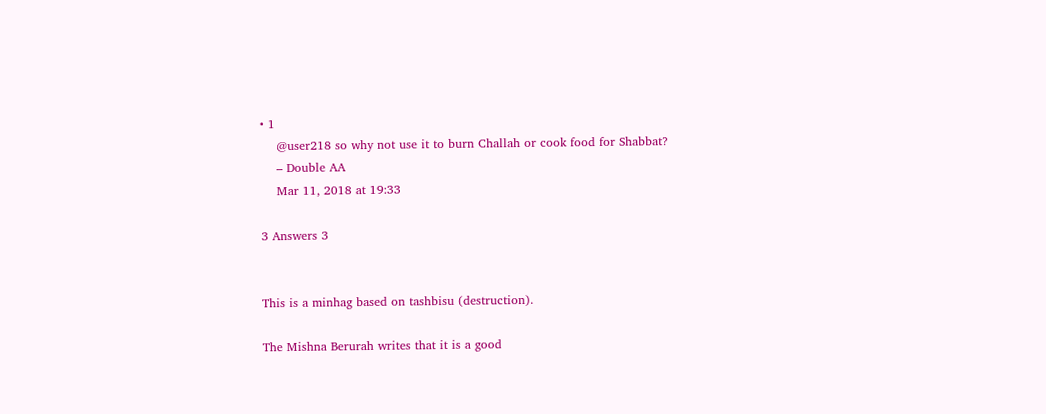• 1
    @user218 so why not use it to burn Challah or cook food for Shabbat?
    – Double AA
    Mar 11, 2018 at 19:33

3 Answers 3


This is a minhag based on tashbisu (destruction).

The Mishna Berurah writes that it is a good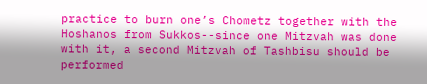practice to burn one’s Chometz together with the Hoshanos from Sukkos--since one Mitzvah was done with it, a second Mitzvah of Tashbisu should be performed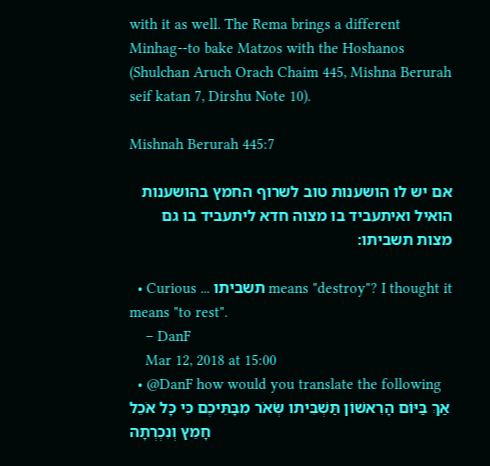with it as well. The Rema brings a different Minhag--to bake Matzos with the Hoshanos (Shulchan Aruch Orach Chaim 445, Mishna Berurah seif katan 7, Dirshu Note 10).

Mishnah Berurah 445:7

אם יש לו הושענות טוב לשרוף החמץ בהושענות הואיל ואיתעביד בו מצוה חדא ליתעביד בו גם מצות תשביתו:

  • Curious ... תשביתו means "destroy"? I thought it means "to rest".
    – DanF
    Mar 12, 2018 at 15:00
  • @DanF how would you translate the following אַךְ בַּיּוֹם הָרִאשׁוֹן תַּשְׁבִּיתו שְּׂאֹר מִבָּתֵּיכֶם כִּי כָּל אֹכֵל חָמֵץ וְנִכְרְתָה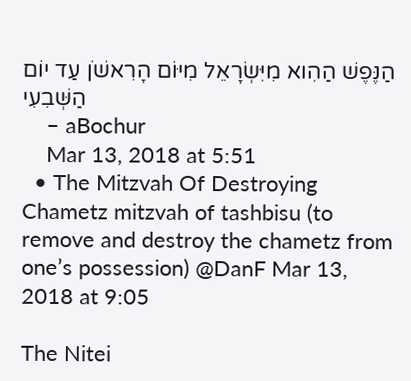הַנֶּפֶשׁ הַהִוא מִיִּשְׂרָאֵל מִיּוֹם הָרִאשֹׁן עַד יוֹם הַשְּׁבִעִי
    – aBochur
    Mar 13, 2018 at 5:51
  • The Mitzvah Of Destroying Chametz mitzvah of tashbisu (to remove and destroy the chametz from one’s possession) @DanF Mar 13, 2018 at 9:05

The Nitei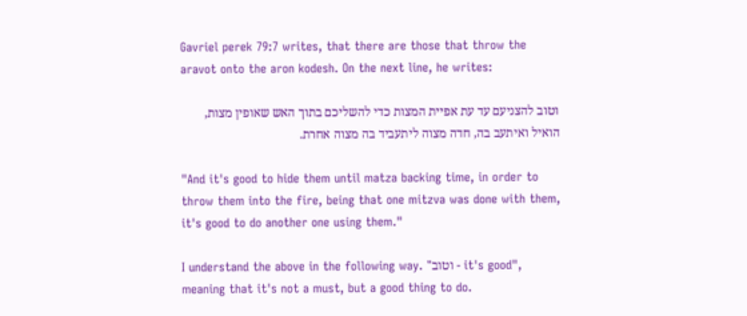Gavriel perek 79:7 writes, that there are those that throw the aravot onto the aron kodesh. On the next line, he writes:

וטוב להצניעם עד עת אפיית המצות כדי להשליכם בתוך האש שאופין מצות, הואיל ואיתעב בה, חדה מצוה ליתעביד בה מצוה אחרת.

"And it's good to hide them until matza backing time, in order to throw them into the fire, being that one mitzva was done with them, it's good to do another one using them."

I understand the above in the following way. "וטוב - it's good", meaning that it's not a must, but a good thing to do.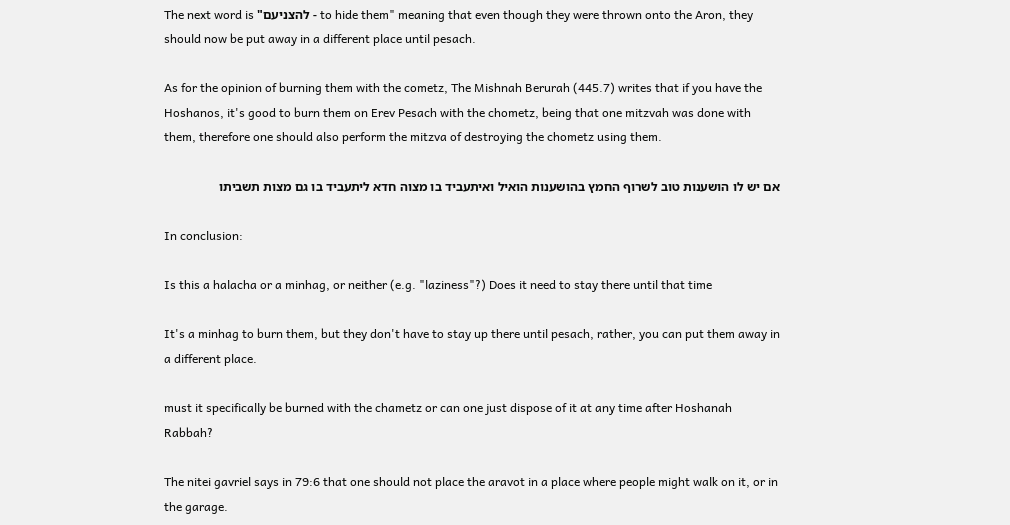The next word is "להצניעם - to hide them" meaning that even though they were thrown onto the Aron, they should now be put away in a different place until pesach.

As for the opinion of burning them with the cometz, The Mishnah Berurah (445.7) writes that if you have the Hoshanos, it's good to burn them on Erev Pesach with the chometz, being that one mitzvah was done with them, therefore one should also perform the mitzva of destroying the chometz using them.

אם יש לו הושענות טוב לשרוף החמץ בהושענות הואיל ואיתעביד בו מצוה חדא ליתעביד בו גם מצות תשביתו

In conclusion:

Is this a halacha or a minhag, or neither (e.g. "laziness"?) Does it need to stay there until that time

It's a minhag to burn them, but they don't have to stay up there until pesach, rather, you can put them away in a different place.

must it specifically be burned with the chametz or can one just dispose of it at any time after Hoshanah Rabbah?

The nitei gavriel says in 79:6 that one should not place the aravot in a place where people might walk on it, or in the garage.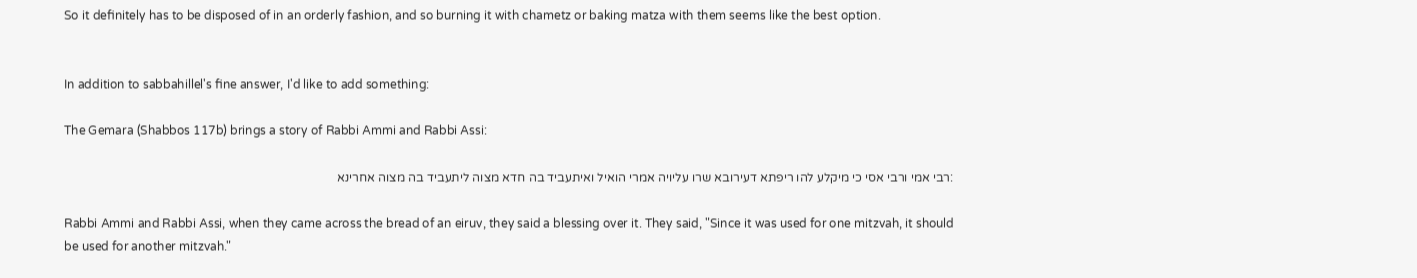So it definitely has to be disposed of in an orderly fashion, and so burning it with chametz or baking matza with them seems like the best option.


In addition to sabbahillel's fine answer, I'd like to add something:

The Gemara (Shabbos 117b) brings a story of Rabbi Ammi and Rabbi Assi:

:רבי אמי ורבי אסי כי מיקלע להו ריפתא דעירובא שרו עליויה אמרי הואיל ואיתעביד בה חדא מצוה ליתעביד בה מצוה אחרינא

Rabbi Ammi and Rabbi Assi, when they came across the bread of an eiruv, they said a blessing over it. They said, "Since it was used for one mitzvah, it should be used for another mitzvah."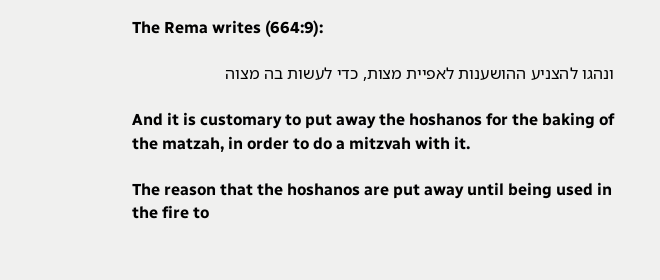The Rema writes (664:9):

ונהגו להצניע ההושענות לאפיית מצות, כדי לעשות בה מצוה

And it is customary to put away the hoshanos for the baking of the matzah, in order to do a mitzvah with it.

The reason that the hoshanos are put away until being used in the fire to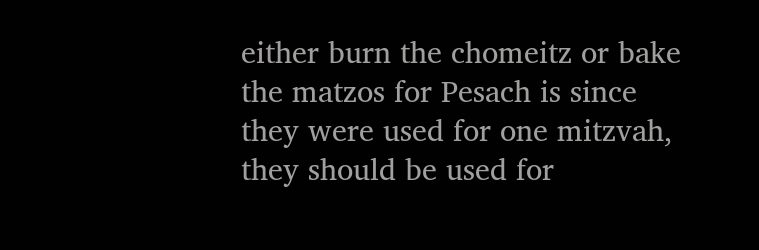either burn the chomeitz or bake the matzos for Pesach is since they were used for one mitzvah, they should be used for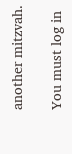another mitzvah.

You must log in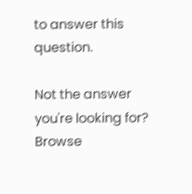to answer this question.

Not the answer you're looking for? Browse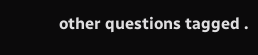other questions tagged .